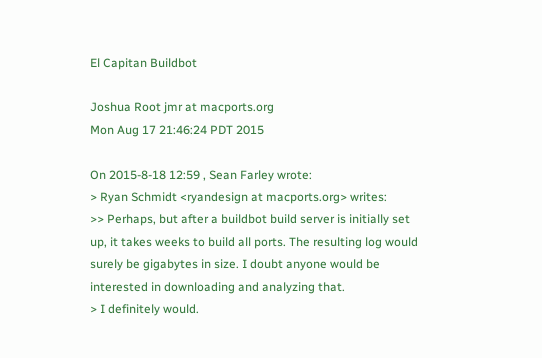El Capitan Buildbot

Joshua Root jmr at macports.org
Mon Aug 17 21:46:24 PDT 2015

On 2015-8-18 12:59 , Sean Farley wrote:
> Ryan Schmidt <ryandesign at macports.org> writes:
>> Perhaps, but after a buildbot build server is initially set up, it takes weeks to build all ports. The resulting log would surely be gigabytes in size. I doubt anyone would be interested in downloading and analyzing that.
> I definitely would.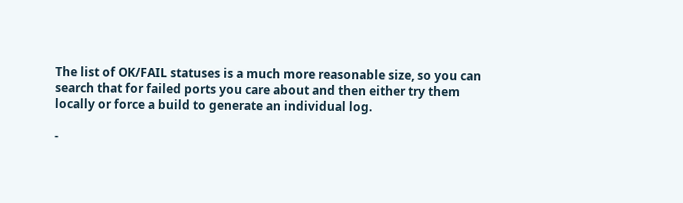The list of OK/FAIL statuses is a much more reasonable size, so you can
search that for failed ports you care about and then either try them
locally or force a build to generate an individual log.

-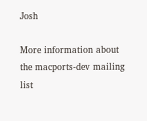Josh

More information about the macports-dev mailing list